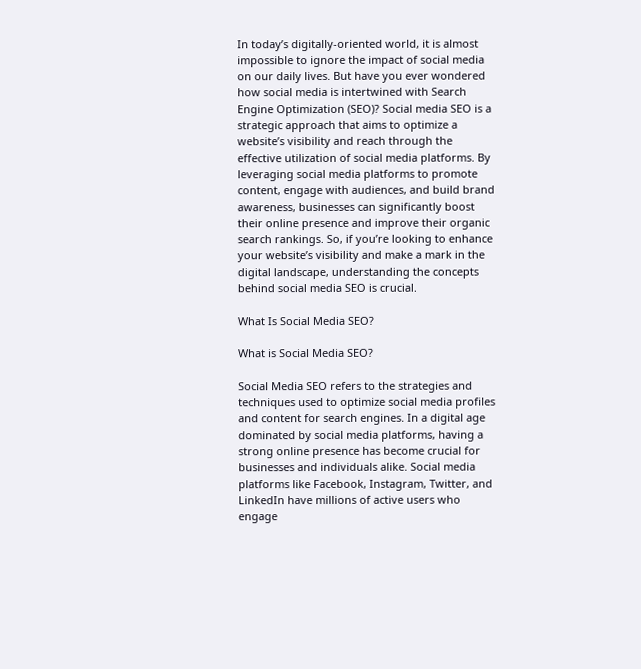In today’s digitally-oriented world, it is almost impossible to ignore the impact of social media on our daily lives. But have you ever wondered how social media is intertwined with Search Engine Optimization (SEO)? Social media SEO is a strategic approach that aims to optimize a website’s visibility and reach through the effective utilization of social media platforms. By leveraging social media platforms to promote content, engage with audiences, and build brand awareness, businesses can significantly boost their online presence and improve their organic search rankings. So, if you’re looking to enhance your website’s visibility and make a mark in the digital landscape, understanding the concepts behind social media SEO is crucial.

What Is Social Media SEO?

What is Social Media SEO?

Social Media SEO refers to the strategies and techniques used to optimize social media profiles and content for search engines. In a digital age dominated by social media platforms, having a strong online presence has become crucial for businesses and individuals alike. Social media platforms like Facebook, Instagram, Twitter, and LinkedIn have millions of active users who engage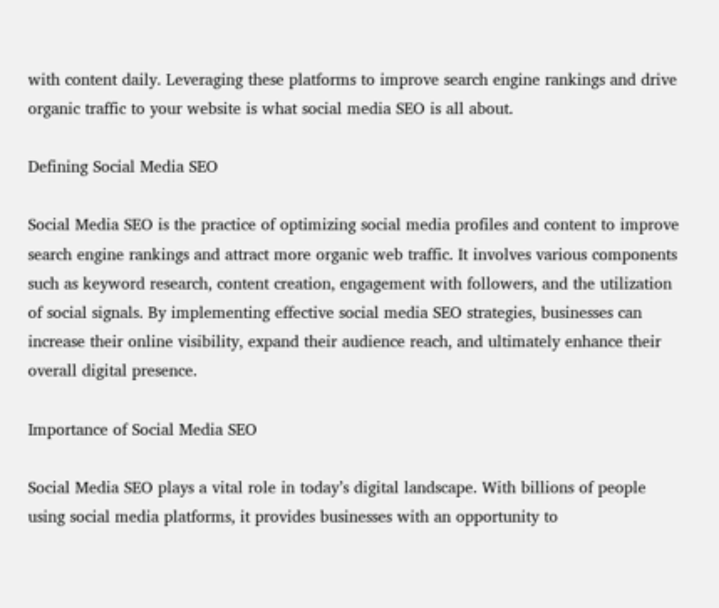with content daily. Leveraging these platforms to improve search engine rankings and drive organic traffic to your website is what social media SEO is all about.

Defining Social Media SEO

Social Media SEO is the practice of optimizing social media profiles and content to improve search engine rankings and attract more organic web traffic. It involves various components such as keyword research, content creation, engagement with followers, and the utilization of social signals. By implementing effective social media SEO strategies, businesses can increase their online visibility, expand their audience reach, and ultimately enhance their overall digital presence.

Importance of Social Media SEO

Social Media SEO plays a vital role in today’s digital landscape. With billions of people using social media platforms, it provides businesses with an opportunity to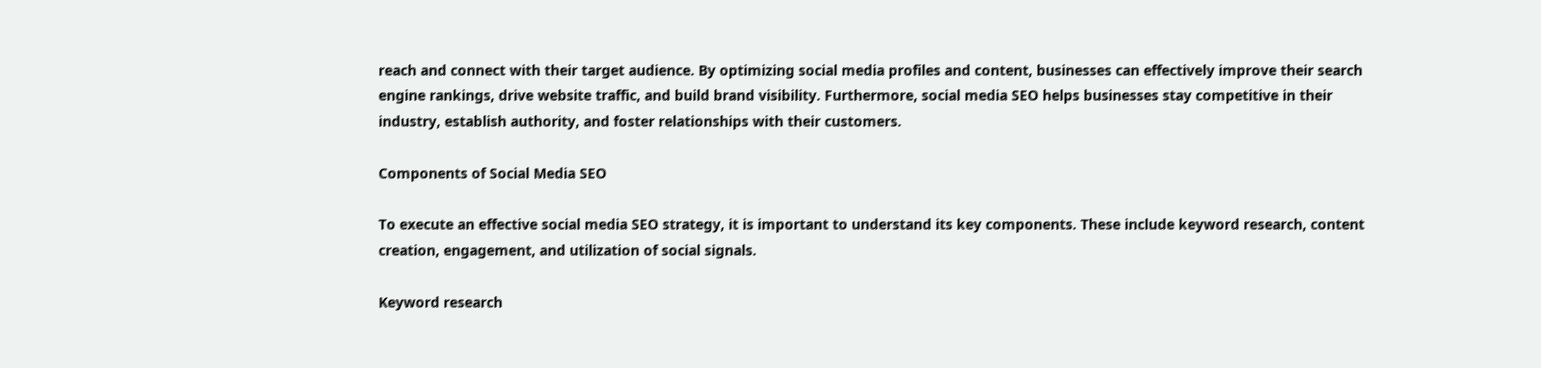reach and connect with their target audience. By optimizing social media profiles and content, businesses can effectively improve their search engine rankings, drive website traffic, and build brand visibility. Furthermore, social media SEO helps businesses stay competitive in their industry, establish authority, and foster relationships with their customers.

Components of Social Media SEO

To execute an effective social media SEO strategy, it is important to understand its key components. These include keyword research, content creation, engagement, and utilization of social signals.

Keyword research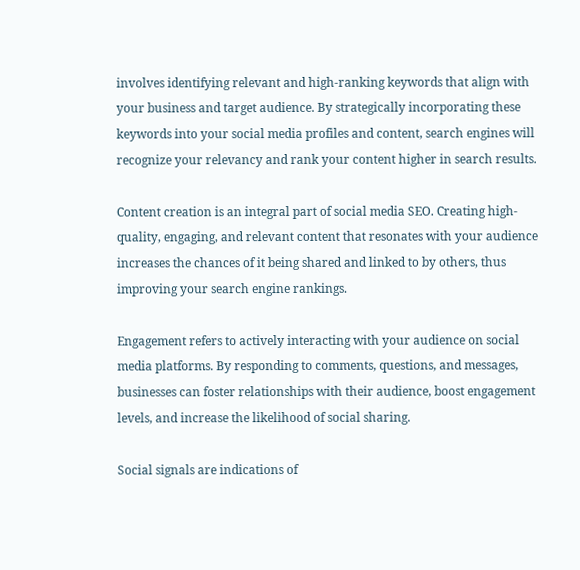involves identifying relevant and high-ranking keywords that align with your business and target audience. By strategically incorporating these keywords into your social media profiles and content, search engines will recognize your relevancy and rank your content higher in search results.

Content creation is an integral part of social media SEO. Creating high-quality, engaging, and relevant content that resonates with your audience increases the chances of it being shared and linked to by others, thus improving your search engine rankings.

Engagement refers to actively interacting with your audience on social media platforms. By responding to comments, questions, and messages, businesses can foster relationships with their audience, boost engagement levels, and increase the likelihood of social sharing.

Social signals are indications of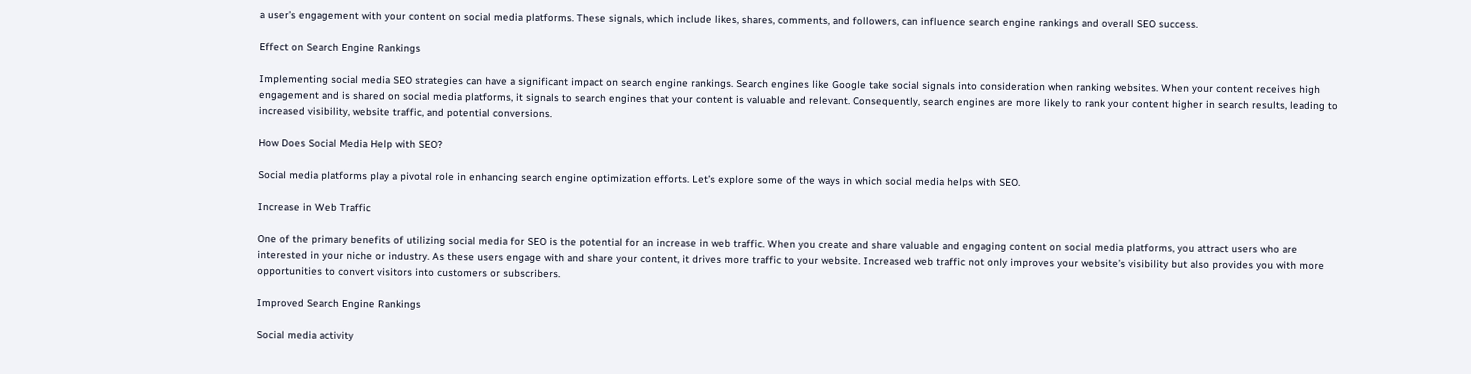a user’s engagement with your content on social media platforms. These signals, which include likes, shares, comments, and followers, can influence search engine rankings and overall SEO success.

Effect on Search Engine Rankings

Implementing social media SEO strategies can have a significant impact on search engine rankings. Search engines like Google take social signals into consideration when ranking websites. When your content receives high engagement and is shared on social media platforms, it signals to search engines that your content is valuable and relevant. Consequently, search engines are more likely to rank your content higher in search results, leading to increased visibility, website traffic, and potential conversions.

How Does Social Media Help with SEO?

Social media platforms play a pivotal role in enhancing search engine optimization efforts. Let’s explore some of the ways in which social media helps with SEO.

Increase in Web Traffic

One of the primary benefits of utilizing social media for SEO is the potential for an increase in web traffic. When you create and share valuable and engaging content on social media platforms, you attract users who are interested in your niche or industry. As these users engage with and share your content, it drives more traffic to your website. Increased web traffic not only improves your website’s visibility but also provides you with more opportunities to convert visitors into customers or subscribers.

Improved Search Engine Rankings

Social media activity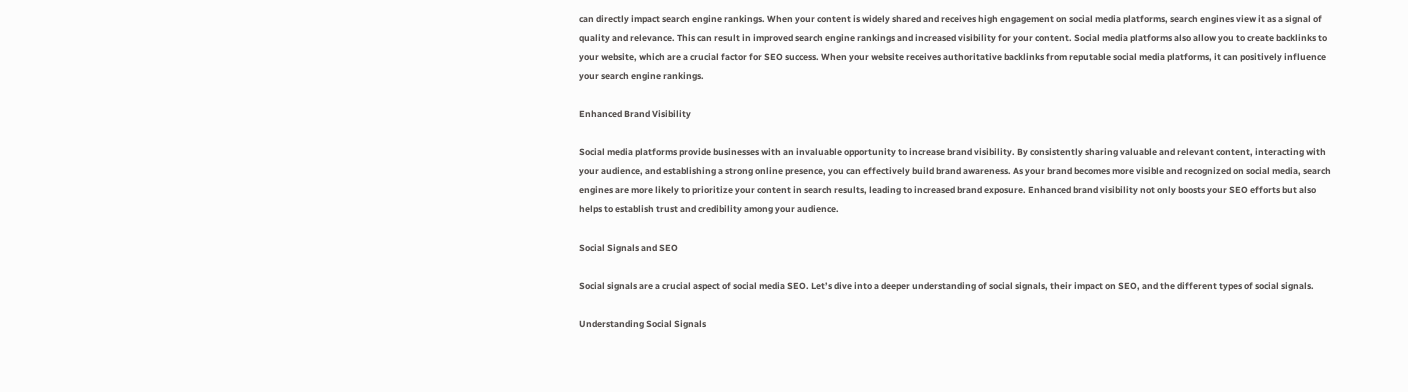can directly impact search engine rankings. When your content is widely shared and receives high engagement on social media platforms, search engines view it as a signal of quality and relevance. This can result in improved search engine rankings and increased visibility for your content. Social media platforms also allow you to create backlinks to your website, which are a crucial factor for SEO success. When your website receives authoritative backlinks from reputable social media platforms, it can positively influence your search engine rankings.

Enhanced Brand Visibility

Social media platforms provide businesses with an invaluable opportunity to increase brand visibility. By consistently sharing valuable and relevant content, interacting with your audience, and establishing a strong online presence, you can effectively build brand awareness. As your brand becomes more visible and recognized on social media, search engines are more likely to prioritize your content in search results, leading to increased brand exposure. Enhanced brand visibility not only boosts your SEO efforts but also helps to establish trust and credibility among your audience.

Social Signals and SEO

Social signals are a crucial aspect of social media SEO. Let’s dive into a deeper understanding of social signals, their impact on SEO, and the different types of social signals.

Understanding Social Signals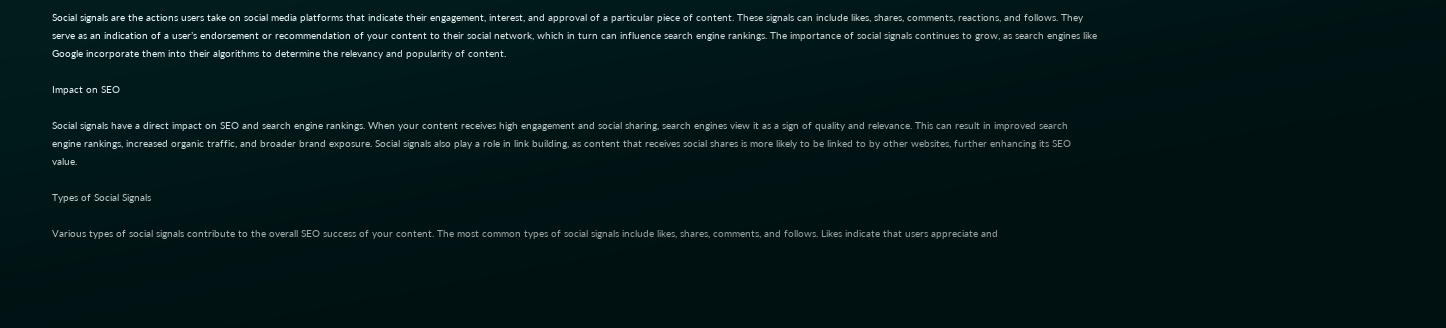Social signals are the actions users take on social media platforms that indicate their engagement, interest, and approval of a particular piece of content. These signals can include likes, shares, comments, reactions, and follows. They serve as an indication of a user’s endorsement or recommendation of your content to their social network, which in turn can influence search engine rankings. The importance of social signals continues to grow, as search engines like Google incorporate them into their algorithms to determine the relevancy and popularity of content.

Impact on SEO

Social signals have a direct impact on SEO and search engine rankings. When your content receives high engagement and social sharing, search engines view it as a sign of quality and relevance. This can result in improved search engine rankings, increased organic traffic, and broader brand exposure. Social signals also play a role in link building, as content that receives social shares is more likely to be linked to by other websites, further enhancing its SEO value.

Types of Social Signals

Various types of social signals contribute to the overall SEO success of your content. The most common types of social signals include likes, shares, comments, and follows. Likes indicate that users appreciate and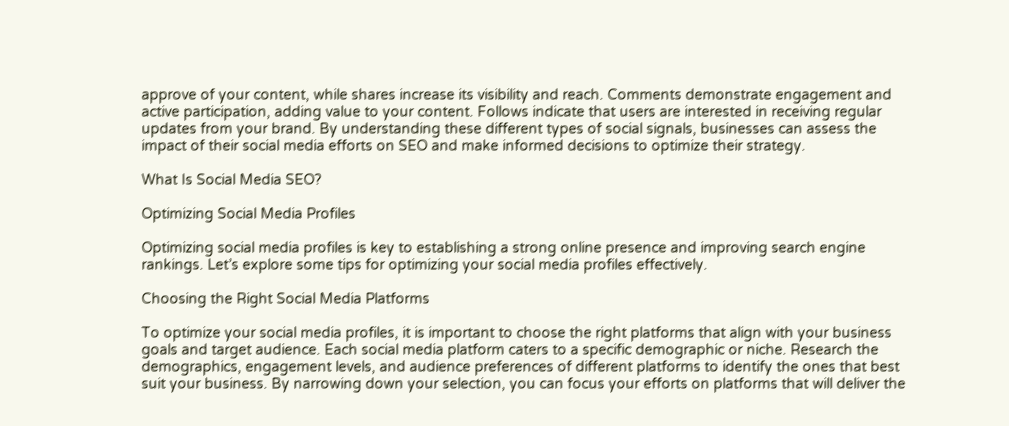approve of your content, while shares increase its visibility and reach. Comments demonstrate engagement and active participation, adding value to your content. Follows indicate that users are interested in receiving regular updates from your brand. By understanding these different types of social signals, businesses can assess the impact of their social media efforts on SEO and make informed decisions to optimize their strategy.

What Is Social Media SEO?

Optimizing Social Media Profiles

Optimizing social media profiles is key to establishing a strong online presence and improving search engine rankings. Let’s explore some tips for optimizing your social media profiles effectively.

Choosing the Right Social Media Platforms

To optimize your social media profiles, it is important to choose the right platforms that align with your business goals and target audience. Each social media platform caters to a specific demographic or niche. Research the demographics, engagement levels, and audience preferences of different platforms to identify the ones that best suit your business. By narrowing down your selection, you can focus your efforts on platforms that will deliver the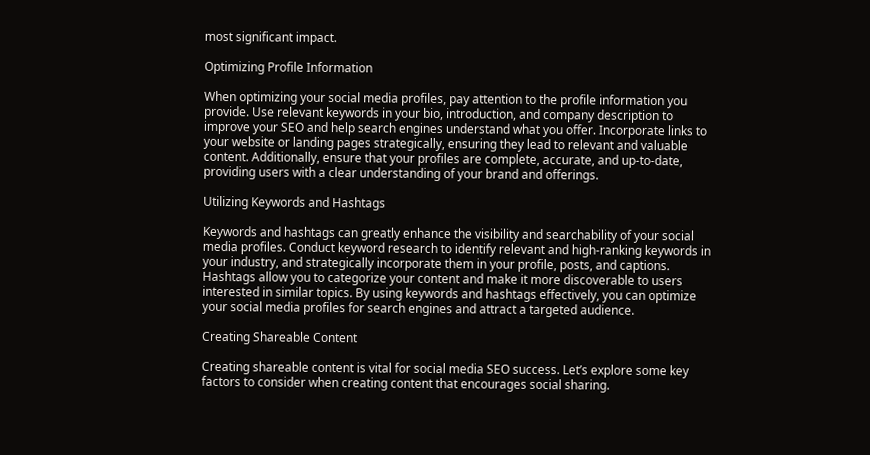most significant impact.

Optimizing Profile Information

When optimizing your social media profiles, pay attention to the profile information you provide. Use relevant keywords in your bio, introduction, and company description to improve your SEO and help search engines understand what you offer. Incorporate links to your website or landing pages strategically, ensuring they lead to relevant and valuable content. Additionally, ensure that your profiles are complete, accurate, and up-to-date, providing users with a clear understanding of your brand and offerings.

Utilizing Keywords and Hashtags

Keywords and hashtags can greatly enhance the visibility and searchability of your social media profiles. Conduct keyword research to identify relevant and high-ranking keywords in your industry, and strategically incorporate them in your profile, posts, and captions. Hashtags allow you to categorize your content and make it more discoverable to users interested in similar topics. By using keywords and hashtags effectively, you can optimize your social media profiles for search engines and attract a targeted audience.

Creating Shareable Content

Creating shareable content is vital for social media SEO success. Let’s explore some key factors to consider when creating content that encourages social sharing.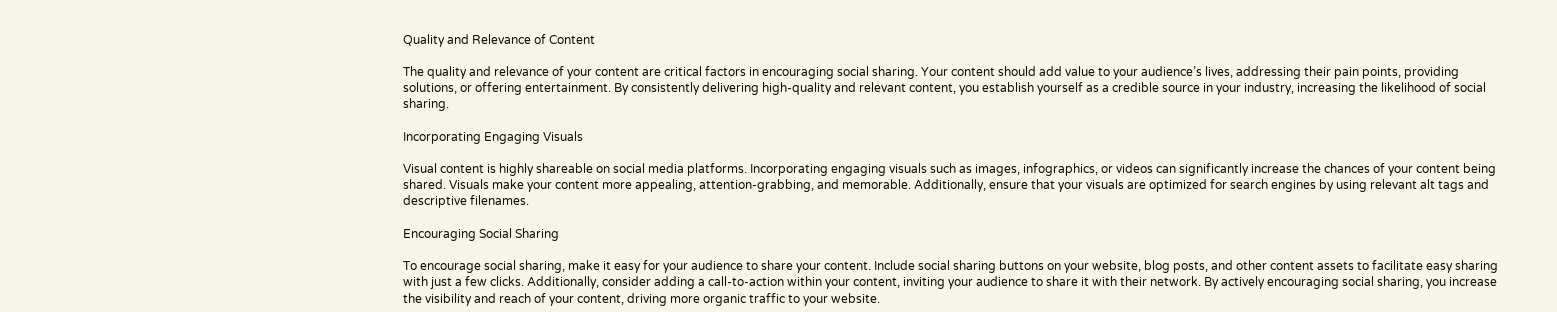Quality and Relevance of Content

The quality and relevance of your content are critical factors in encouraging social sharing. Your content should add value to your audience’s lives, addressing their pain points, providing solutions, or offering entertainment. By consistently delivering high-quality and relevant content, you establish yourself as a credible source in your industry, increasing the likelihood of social sharing.

Incorporating Engaging Visuals

Visual content is highly shareable on social media platforms. Incorporating engaging visuals such as images, infographics, or videos can significantly increase the chances of your content being shared. Visuals make your content more appealing, attention-grabbing, and memorable. Additionally, ensure that your visuals are optimized for search engines by using relevant alt tags and descriptive filenames.

Encouraging Social Sharing

To encourage social sharing, make it easy for your audience to share your content. Include social sharing buttons on your website, blog posts, and other content assets to facilitate easy sharing with just a few clicks. Additionally, consider adding a call-to-action within your content, inviting your audience to share it with their network. By actively encouraging social sharing, you increase the visibility and reach of your content, driving more organic traffic to your website.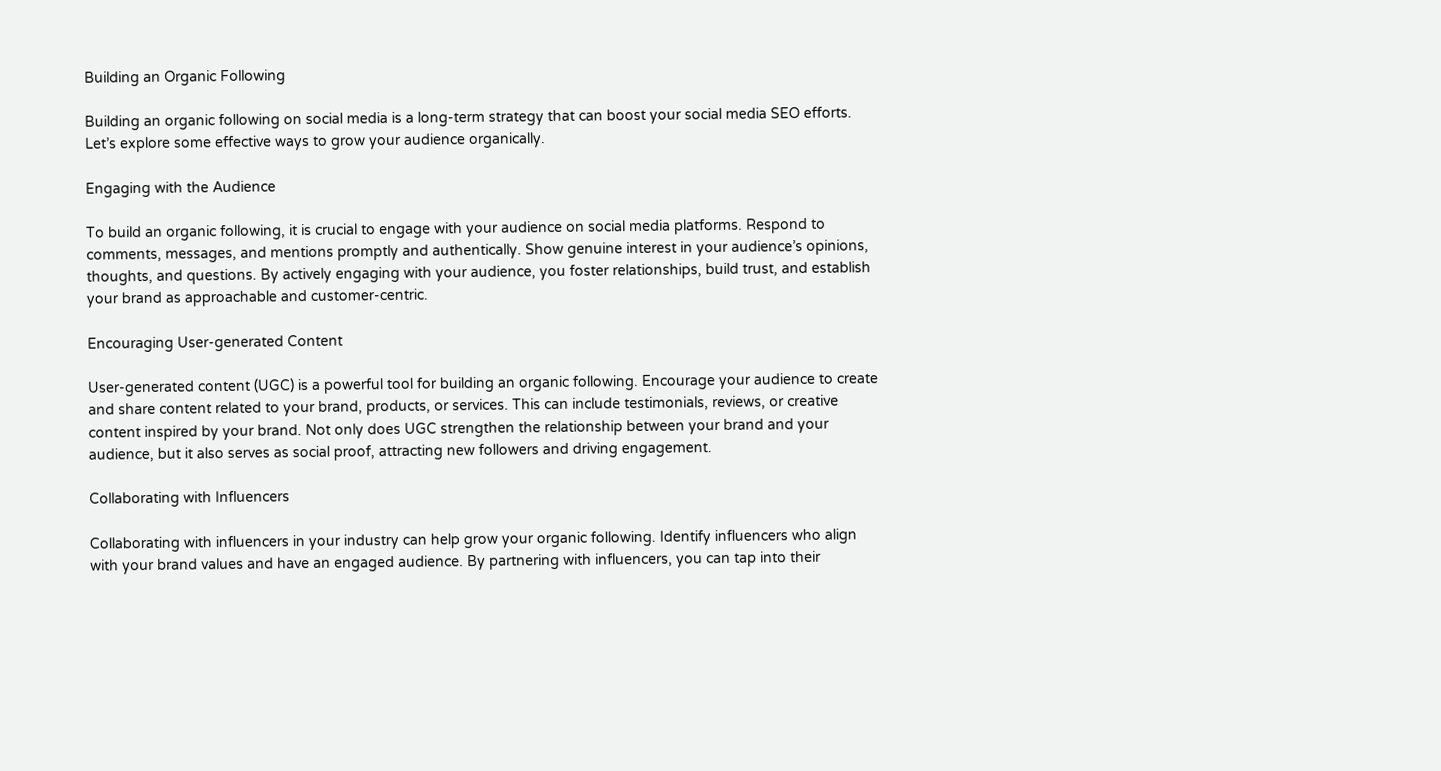Building an Organic Following

Building an organic following on social media is a long-term strategy that can boost your social media SEO efforts. Let’s explore some effective ways to grow your audience organically.

Engaging with the Audience

To build an organic following, it is crucial to engage with your audience on social media platforms. Respond to comments, messages, and mentions promptly and authentically. Show genuine interest in your audience’s opinions, thoughts, and questions. By actively engaging with your audience, you foster relationships, build trust, and establish your brand as approachable and customer-centric.

Encouraging User-generated Content

User-generated content (UGC) is a powerful tool for building an organic following. Encourage your audience to create and share content related to your brand, products, or services. This can include testimonials, reviews, or creative content inspired by your brand. Not only does UGC strengthen the relationship between your brand and your audience, but it also serves as social proof, attracting new followers and driving engagement.

Collaborating with Influencers

Collaborating with influencers in your industry can help grow your organic following. Identify influencers who align with your brand values and have an engaged audience. By partnering with influencers, you can tap into their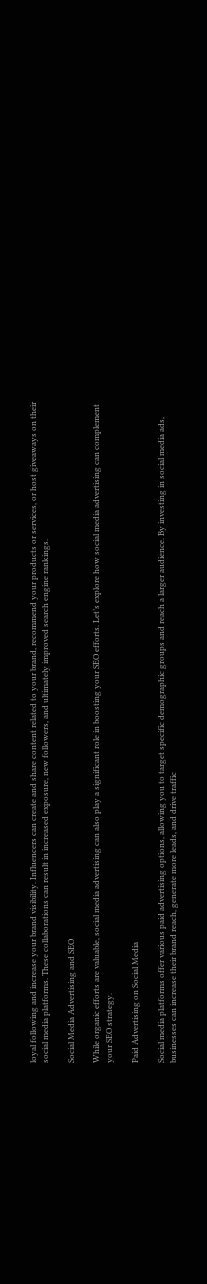loyal following and increase your brand visibility. Influencers can create and share content related to your brand, recommend your products or services, or host giveaways on their social media platforms. These collaborations can result in increased exposure, new followers, and ultimately improved search engine rankings.

Social Media Advertising and SEO

While organic efforts are valuable, social media advertising can also play a significant role in boosting your SEO efforts. Let’s explore how social media advertising can complement your SEO strategy.

Paid Advertising on Social Media

Social media platforms offer various paid advertising options, allowing you to target specific demographic groups and reach a larger audience. By investing in social media ads, businesses can increase their brand reach, generate more leads, and drive traffic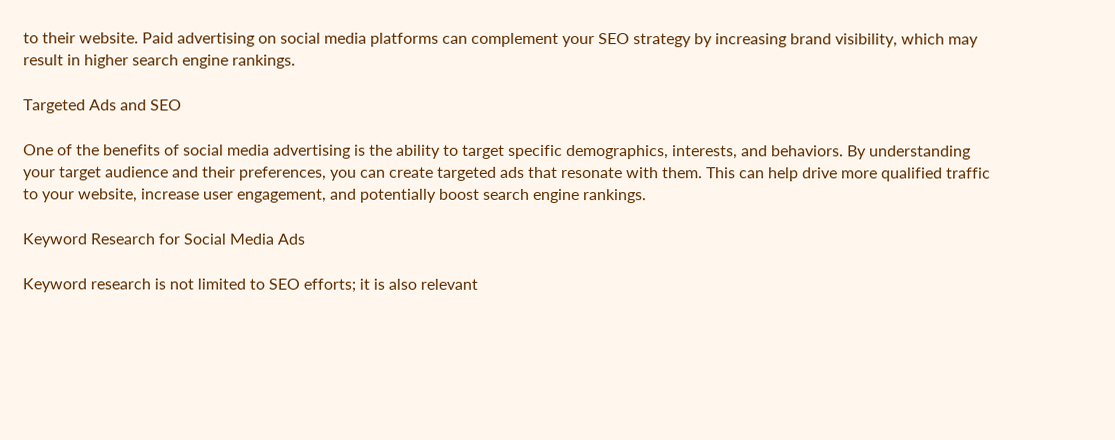to their website. Paid advertising on social media platforms can complement your SEO strategy by increasing brand visibility, which may result in higher search engine rankings.

Targeted Ads and SEO

One of the benefits of social media advertising is the ability to target specific demographics, interests, and behaviors. By understanding your target audience and their preferences, you can create targeted ads that resonate with them. This can help drive more qualified traffic to your website, increase user engagement, and potentially boost search engine rankings.

Keyword Research for Social Media Ads

Keyword research is not limited to SEO efforts; it is also relevant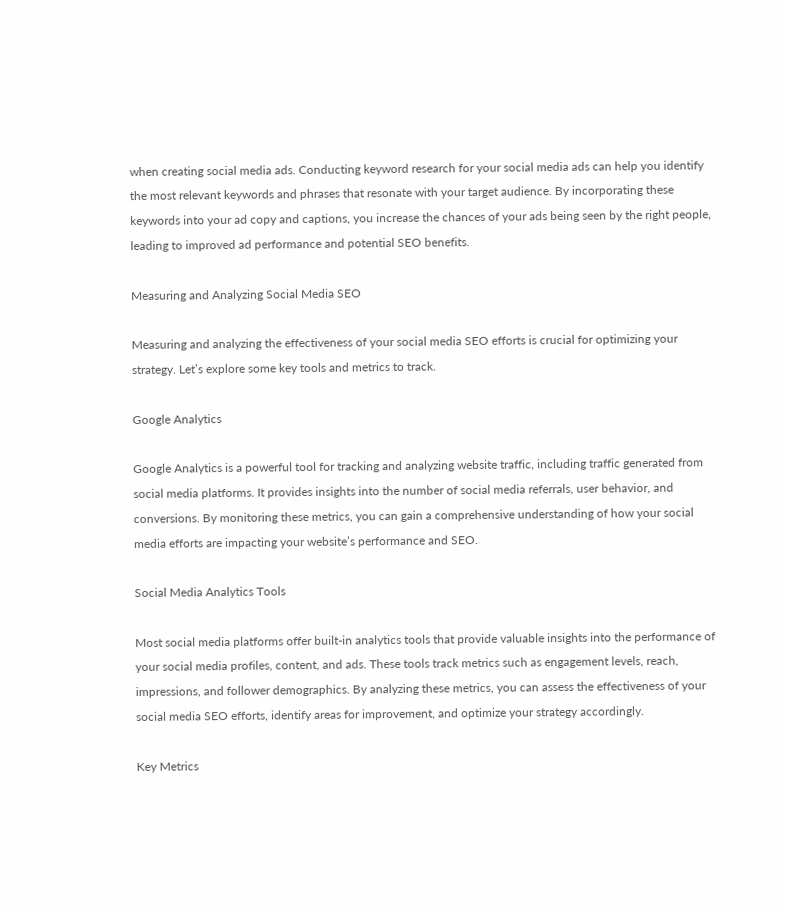when creating social media ads. Conducting keyword research for your social media ads can help you identify the most relevant keywords and phrases that resonate with your target audience. By incorporating these keywords into your ad copy and captions, you increase the chances of your ads being seen by the right people, leading to improved ad performance and potential SEO benefits.

Measuring and Analyzing Social Media SEO

Measuring and analyzing the effectiveness of your social media SEO efforts is crucial for optimizing your strategy. Let’s explore some key tools and metrics to track.

Google Analytics

Google Analytics is a powerful tool for tracking and analyzing website traffic, including traffic generated from social media platforms. It provides insights into the number of social media referrals, user behavior, and conversions. By monitoring these metrics, you can gain a comprehensive understanding of how your social media efforts are impacting your website’s performance and SEO.

Social Media Analytics Tools

Most social media platforms offer built-in analytics tools that provide valuable insights into the performance of your social media profiles, content, and ads. These tools track metrics such as engagement levels, reach, impressions, and follower demographics. By analyzing these metrics, you can assess the effectiveness of your social media SEO efforts, identify areas for improvement, and optimize your strategy accordingly.

Key Metrics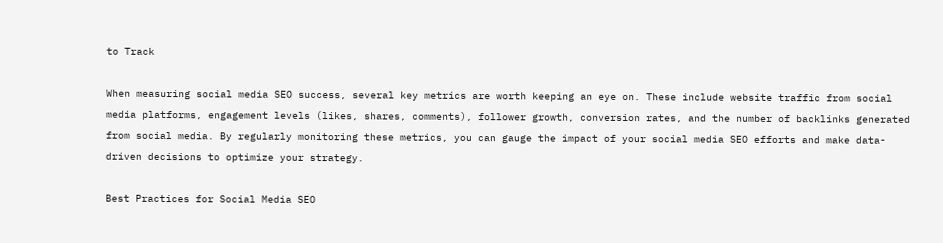to Track

When measuring social media SEO success, several key metrics are worth keeping an eye on. These include website traffic from social media platforms, engagement levels (likes, shares, comments), follower growth, conversion rates, and the number of backlinks generated from social media. By regularly monitoring these metrics, you can gauge the impact of your social media SEO efforts and make data-driven decisions to optimize your strategy.

Best Practices for Social Media SEO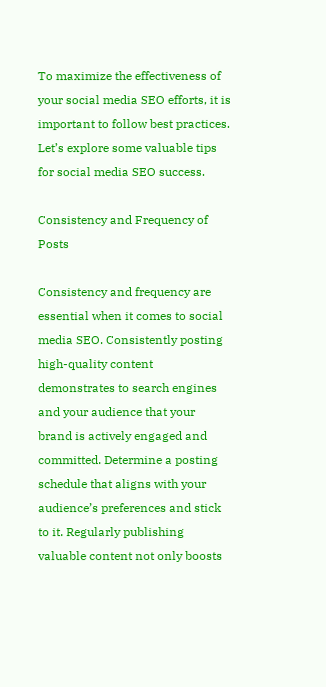To maximize the effectiveness of your social media SEO efforts, it is important to follow best practices. Let’s explore some valuable tips for social media SEO success.

Consistency and Frequency of Posts

Consistency and frequency are essential when it comes to social media SEO. Consistently posting high-quality content demonstrates to search engines and your audience that your brand is actively engaged and committed. Determine a posting schedule that aligns with your audience’s preferences and stick to it. Regularly publishing valuable content not only boosts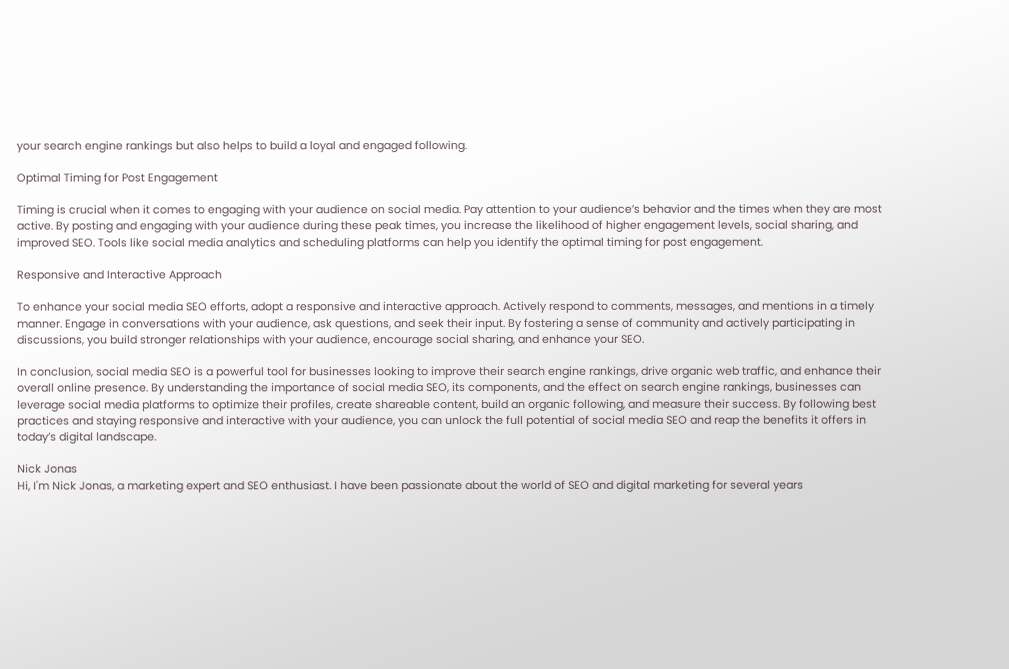your search engine rankings but also helps to build a loyal and engaged following.

Optimal Timing for Post Engagement

Timing is crucial when it comes to engaging with your audience on social media. Pay attention to your audience’s behavior and the times when they are most active. By posting and engaging with your audience during these peak times, you increase the likelihood of higher engagement levels, social sharing, and improved SEO. Tools like social media analytics and scheduling platforms can help you identify the optimal timing for post engagement.

Responsive and Interactive Approach

To enhance your social media SEO efforts, adopt a responsive and interactive approach. Actively respond to comments, messages, and mentions in a timely manner. Engage in conversations with your audience, ask questions, and seek their input. By fostering a sense of community and actively participating in discussions, you build stronger relationships with your audience, encourage social sharing, and enhance your SEO.

In conclusion, social media SEO is a powerful tool for businesses looking to improve their search engine rankings, drive organic web traffic, and enhance their overall online presence. By understanding the importance of social media SEO, its components, and the effect on search engine rankings, businesses can leverage social media platforms to optimize their profiles, create shareable content, build an organic following, and measure their success. By following best practices and staying responsive and interactive with your audience, you can unlock the full potential of social media SEO and reap the benefits it offers in today’s digital landscape.

Nick Jonas
Hi, I'm Nick Jonas, a marketing expert and SEO enthusiast. I have been passionate about the world of SEO and digital marketing for several years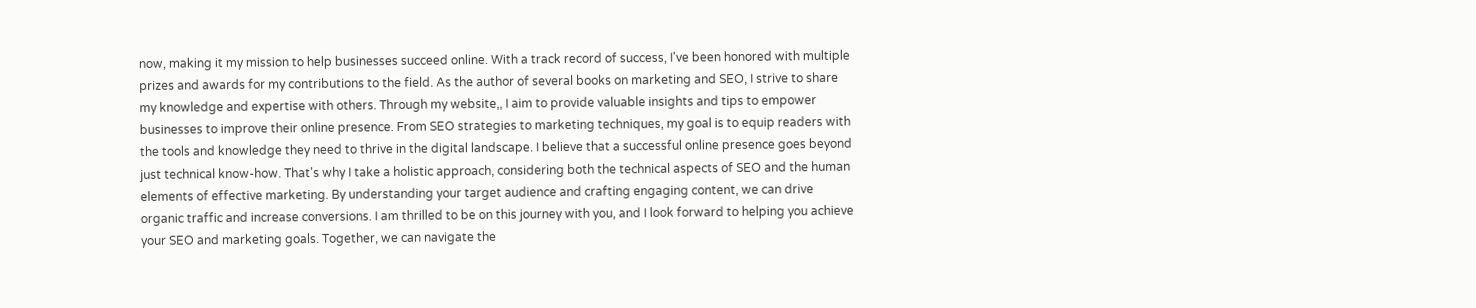now, making it my mission to help businesses succeed online. With a track record of success, I've been honored with multiple prizes and awards for my contributions to the field. As the author of several books on marketing and SEO, I strive to share my knowledge and expertise with others. Through my website,, I aim to provide valuable insights and tips to empower businesses to improve their online presence. From SEO strategies to marketing techniques, my goal is to equip readers with the tools and knowledge they need to thrive in the digital landscape. I believe that a successful online presence goes beyond just technical know-how. That's why I take a holistic approach, considering both the technical aspects of SEO and the human elements of effective marketing. By understanding your target audience and crafting engaging content, we can drive organic traffic and increase conversions. I am thrilled to be on this journey with you, and I look forward to helping you achieve your SEO and marketing goals. Together, we can navigate the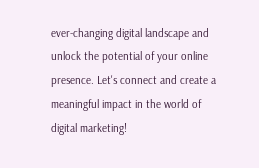ever-changing digital landscape and unlock the potential of your online presence. Let's connect and create a meaningful impact in the world of digital marketing!